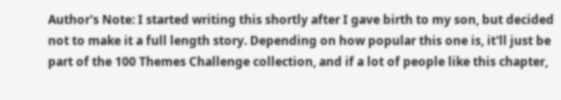Author's Note: I started writing this shortly after I gave birth to my son, but decided not to make it a full length story. Depending on how popular this one is, it'll just be part of the 100 Themes Challenge collection, and if a lot of people like this chapter,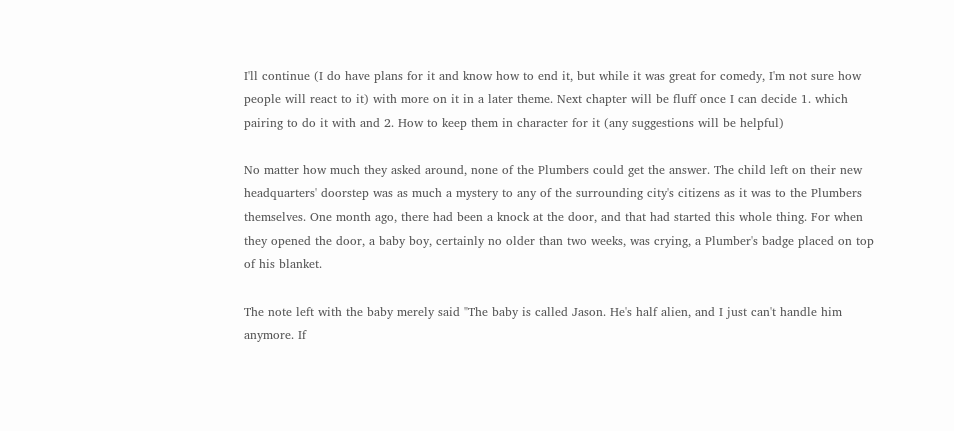I'll continue (I do have plans for it and know how to end it, but while it was great for comedy, I'm not sure how people will react to it) with more on it in a later theme. Next chapter will be fluff once I can decide 1. which pairing to do it with and 2. How to keep them in character for it (any suggestions will be helpful)

No matter how much they asked around, none of the Plumbers could get the answer. The child left on their new headquarters' doorstep was as much a mystery to any of the surrounding city's citizens as it was to the Plumbers themselves. One month ago, there had been a knock at the door, and that had started this whole thing. For when they opened the door, a baby boy, certainly no older than two weeks, was crying, a Plumber's badge placed on top of his blanket.

The note left with the baby merely said "The baby is called Jason. He's half alien, and I just can't handle him anymore. If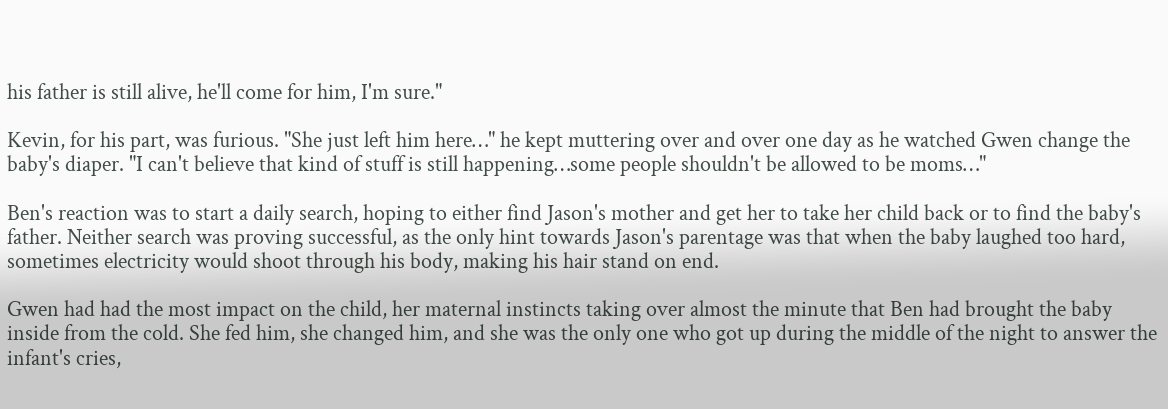his father is still alive, he'll come for him, I'm sure."

Kevin, for his part, was furious. "She just left him here…" he kept muttering over and over one day as he watched Gwen change the baby's diaper. "I can't believe that kind of stuff is still happening…some people shouldn't be allowed to be moms…"

Ben's reaction was to start a daily search, hoping to either find Jason's mother and get her to take her child back or to find the baby's father. Neither search was proving successful, as the only hint towards Jason's parentage was that when the baby laughed too hard, sometimes electricity would shoot through his body, making his hair stand on end.

Gwen had had the most impact on the child, her maternal instincts taking over almost the minute that Ben had brought the baby inside from the cold. She fed him, she changed him, and she was the only one who got up during the middle of the night to answer the infant's cries,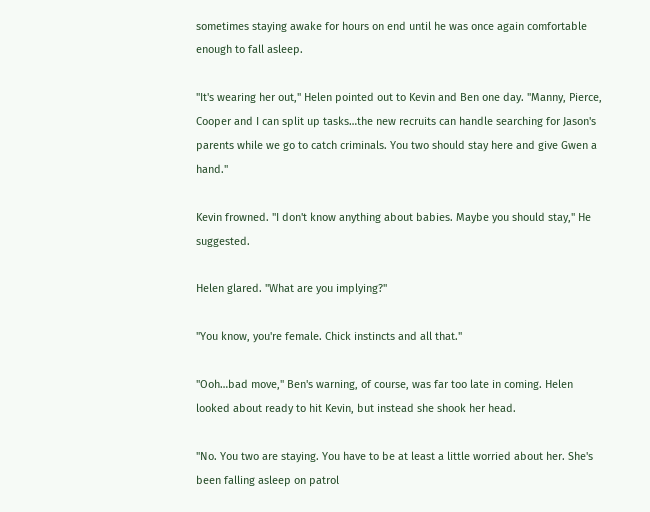sometimes staying awake for hours on end until he was once again comfortable enough to fall asleep.

"It's wearing her out," Helen pointed out to Kevin and Ben one day. "Manny, Pierce, Cooper and I can split up tasks…the new recruits can handle searching for Jason's parents while we go to catch criminals. You two should stay here and give Gwen a hand."

Kevin frowned. "I don't know anything about babies. Maybe you should stay," He suggested.

Helen glared. "What are you implying?"

"You know, you're female. Chick instincts and all that."

"Ooh…bad move," Ben's warning, of course, was far too late in coming. Helen looked about ready to hit Kevin, but instead she shook her head.

"No. You two are staying. You have to be at least a little worried about her. She's been falling asleep on patrol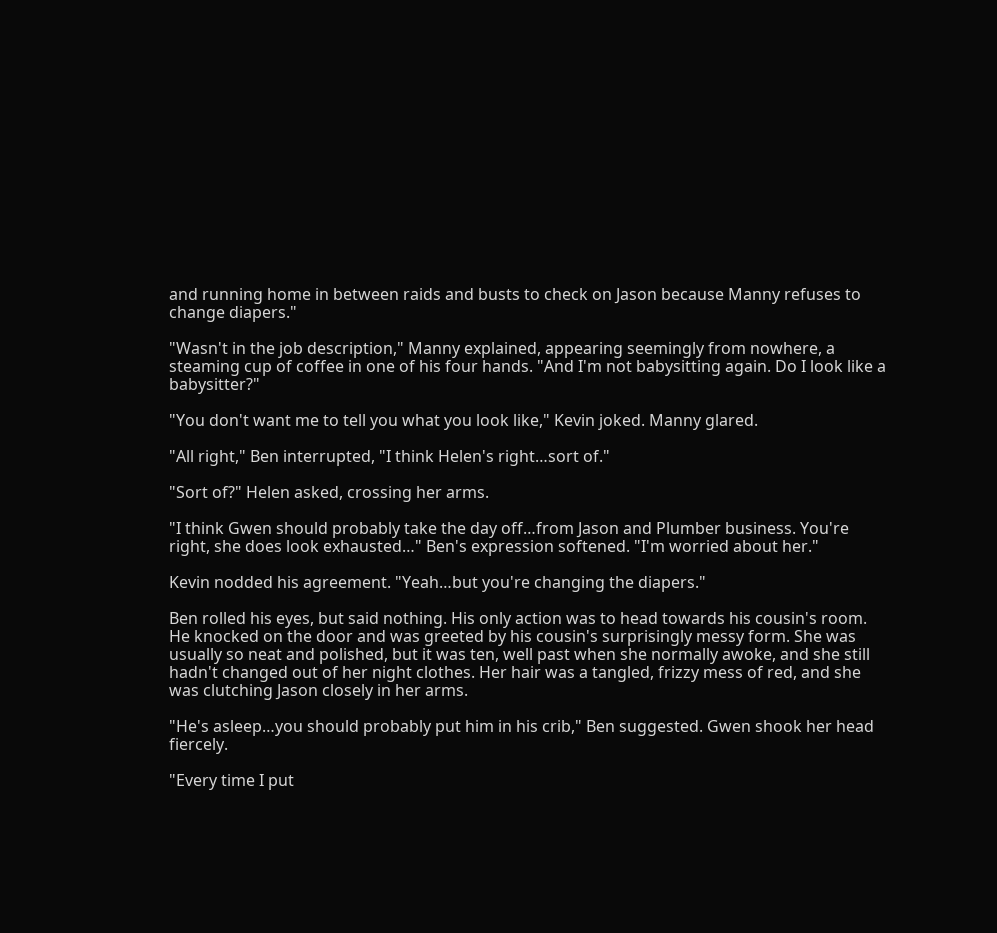and running home in between raids and busts to check on Jason because Manny refuses to change diapers."

"Wasn't in the job description," Manny explained, appearing seemingly from nowhere, a steaming cup of coffee in one of his four hands. "And I'm not babysitting again. Do I look like a babysitter?"

"You don't want me to tell you what you look like," Kevin joked. Manny glared.

"All right," Ben interrupted, "I think Helen's right…sort of."

"Sort of?" Helen asked, crossing her arms.

"I think Gwen should probably take the day off…from Jason and Plumber business. You're right, she does look exhausted…" Ben's expression softened. "I'm worried about her."

Kevin nodded his agreement. "Yeah…but you're changing the diapers."

Ben rolled his eyes, but said nothing. His only action was to head towards his cousin's room. He knocked on the door and was greeted by his cousin's surprisingly messy form. She was usually so neat and polished, but it was ten, well past when she normally awoke, and she still hadn't changed out of her night clothes. Her hair was a tangled, frizzy mess of red, and she was clutching Jason closely in her arms.

"He's asleep…you should probably put him in his crib," Ben suggested. Gwen shook her head fiercely.

"Every time I put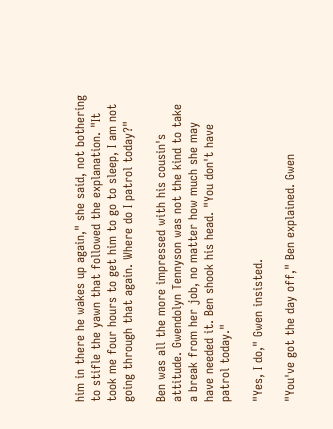him in there he wakes up again," she said, not bothering to stifle the yawn that followed the explanation. "It took me four hours to get him to go to sleep, I am not going through that again. Where do I patrol today?"

Ben was all the more impressed with his cousin's attitude. Gwendolyn Tennyson was not the kind to take a break from her job, no matter how much she may have needed it. Ben shook his head. "You don't have patrol today."

"Yes, I do," Gwen insisted.

"You've got the day off," Ben explained. Gwen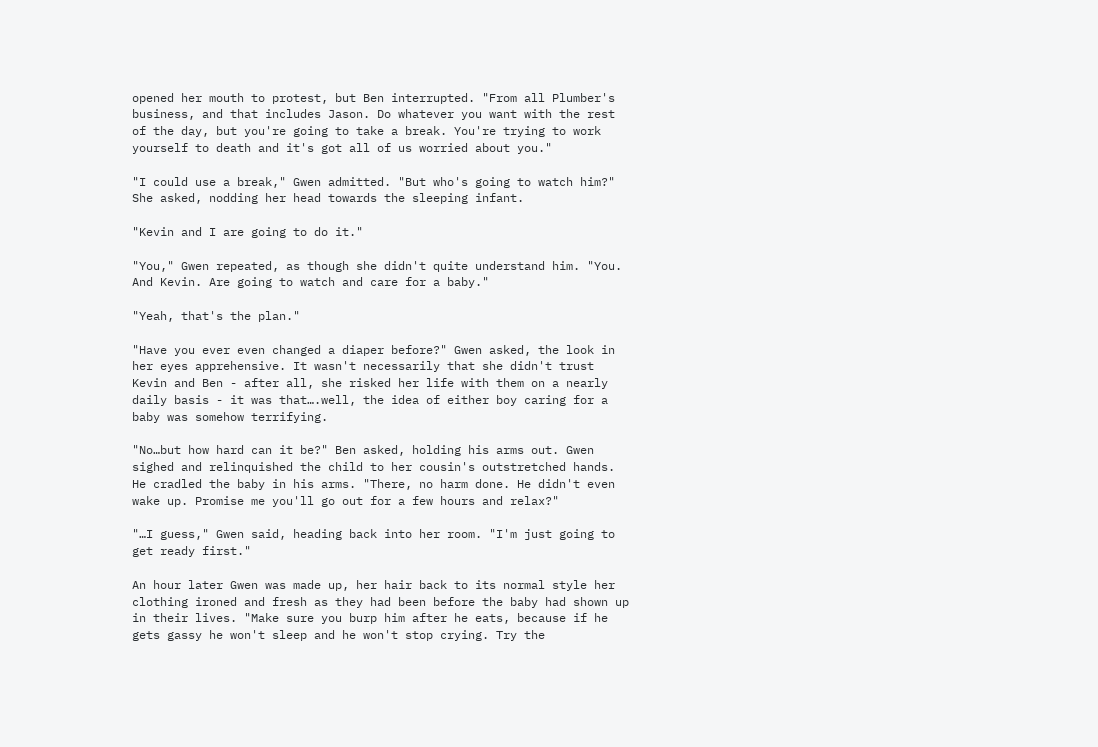opened her mouth to protest, but Ben interrupted. "From all Plumber's business, and that includes Jason. Do whatever you want with the rest of the day, but you're going to take a break. You're trying to work yourself to death and it's got all of us worried about you."

"I could use a break," Gwen admitted. "But who's going to watch him?" She asked, nodding her head towards the sleeping infant.

"Kevin and I are going to do it."

"You," Gwen repeated, as though she didn't quite understand him. "You. And Kevin. Are going to watch and care for a baby."

"Yeah, that's the plan."

"Have you ever even changed a diaper before?" Gwen asked, the look in her eyes apprehensive. It wasn't necessarily that she didn't trust Kevin and Ben - after all, she risked her life with them on a nearly daily basis - it was that….well, the idea of either boy caring for a baby was somehow terrifying.

"No…but how hard can it be?" Ben asked, holding his arms out. Gwen sighed and relinquished the child to her cousin's outstretched hands. He cradled the baby in his arms. "There, no harm done. He didn't even wake up. Promise me you'll go out for a few hours and relax?"

"…I guess," Gwen said, heading back into her room. "I'm just going to get ready first."

An hour later Gwen was made up, her hair back to its normal style her clothing ironed and fresh as they had been before the baby had shown up in their lives. "Make sure you burp him after he eats, because if he gets gassy he won't sleep and he won't stop crying. Try the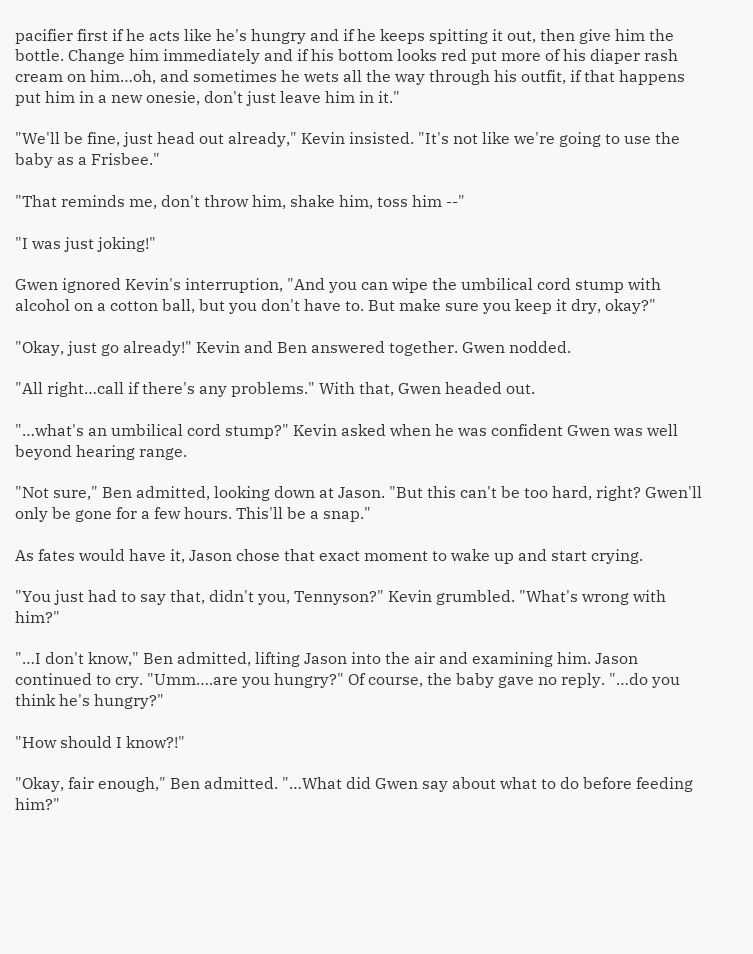pacifier first if he acts like he's hungry and if he keeps spitting it out, then give him the bottle. Change him immediately and if his bottom looks red put more of his diaper rash cream on him…oh, and sometimes he wets all the way through his outfit, if that happens put him in a new onesie, don't just leave him in it."

"We'll be fine, just head out already," Kevin insisted. "It's not like we're going to use the baby as a Frisbee."

"That reminds me, don't throw him, shake him, toss him --"

"I was just joking!"

Gwen ignored Kevin's interruption, "And you can wipe the umbilical cord stump with alcohol on a cotton ball, but you don't have to. But make sure you keep it dry, okay?"

"Okay, just go already!" Kevin and Ben answered together. Gwen nodded.

"All right…call if there's any problems." With that, Gwen headed out.

"…what's an umbilical cord stump?" Kevin asked when he was confident Gwen was well beyond hearing range.

"Not sure," Ben admitted, looking down at Jason. "But this can't be too hard, right? Gwen'll only be gone for a few hours. This'll be a snap."

As fates would have it, Jason chose that exact moment to wake up and start crying.

"You just had to say that, didn't you, Tennyson?" Kevin grumbled. "What's wrong with him?"

"…I don't know," Ben admitted, lifting Jason into the air and examining him. Jason continued to cry. "Umm….are you hungry?" Of course, the baby gave no reply. "…do you think he's hungry?"

"How should I know?!"

"Okay, fair enough," Ben admitted. "…What did Gwen say about what to do before feeding him?"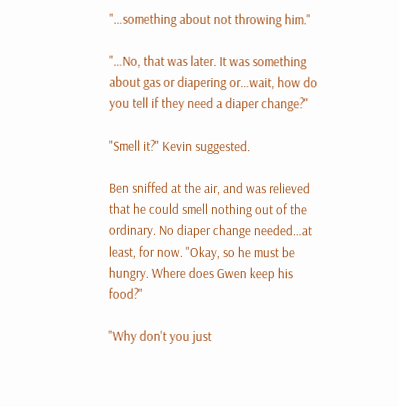"…something about not throwing him."

"…No, that was later. It was something about gas or diapering or…wait, how do you tell if they need a diaper change?"

"Smell it?" Kevin suggested.

Ben sniffed at the air, and was relieved that he could smell nothing out of the ordinary. No diaper change needed…at least, for now. "Okay, so he must be hungry. Where does Gwen keep his food?"

"Why don't you just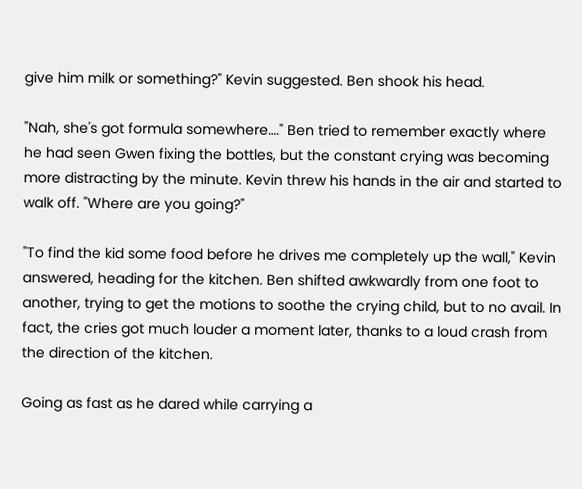give him milk or something?" Kevin suggested. Ben shook his head.

"Nah, she's got formula somewhere…." Ben tried to remember exactly where he had seen Gwen fixing the bottles, but the constant crying was becoming more distracting by the minute. Kevin threw his hands in the air and started to walk off. "Where are you going?"

"To find the kid some food before he drives me completely up the wall," Kevin answered, heading for the kitchen. Ben shifted awkwardly from one foot to another, trying to get the motions to soothe the crying child, but to no avail. In fact, the cries got much louder a moment later, thanks to a loud crash from the direction of the kitchen.

Going as fast as he dared while carrying a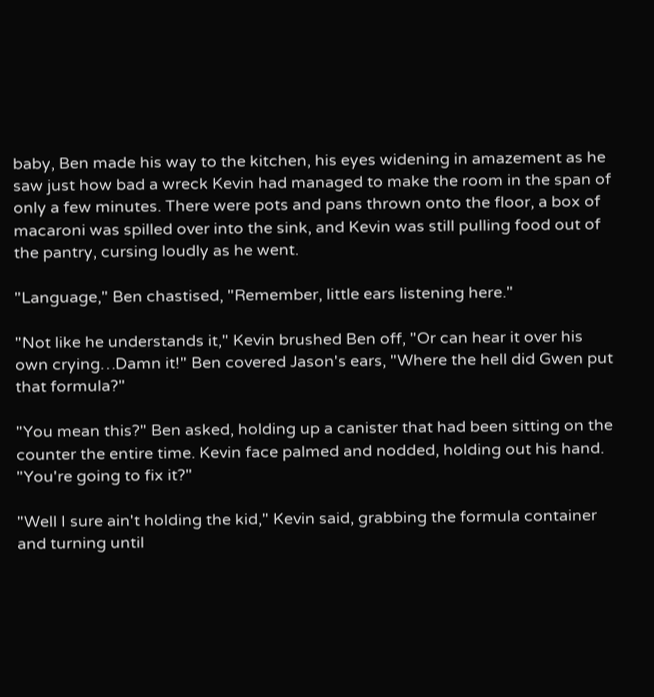baby, Ben made his way to the kitchen, his eyes widening in amazement as he saw just how bad a wreck Kevin had managed to make the room in the span of only a few minutes. There were pots and pans thrown onto the floor, a box of macaroni was spilled over into the sink, and Kevin was still pulling food out of the pantry, cursing loudly as he went.

"Language," Ben chastised, "Remember, little ears listening here."

"Not like he understands it," Kevin brushed Ben off, "Or can hear it over his own crying…Damn it!" Ben covered Jason's ears, "Where the hell did Gwen put that formula?"

"You mean this?" Ben asked, holding up a canister that had been sitting on the counter the entire time. Kevin face palmed and nodded, holding out his hand. "You're going to fix it?"

"Well I sure ain't holding the kid," Kevin said, grabbing the formula container and turning until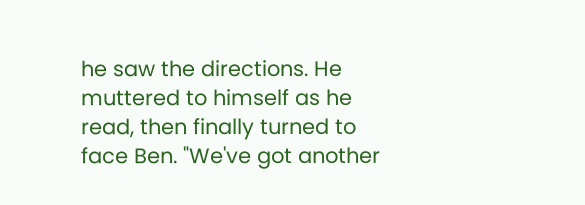he saw the directions. He muttered to himself as he read, then finally turned to face Ben. "We've got another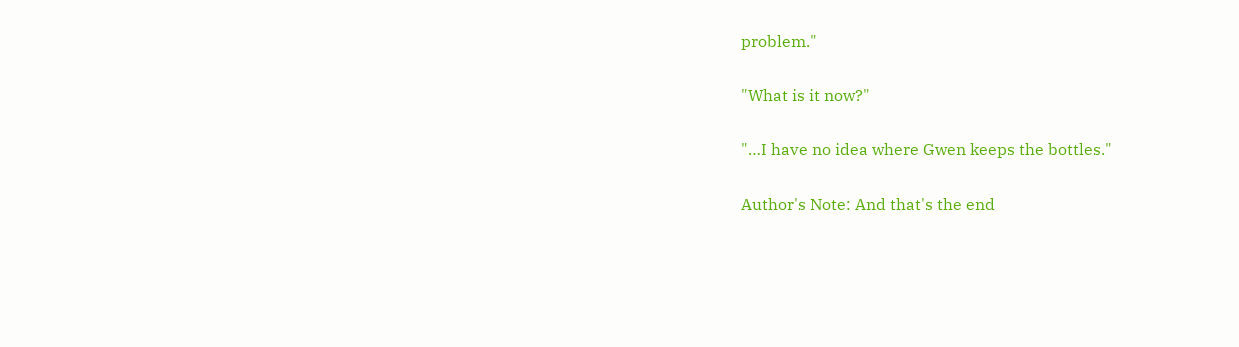problem."

"What is it now?"

"…I have no idea where Gwen keeps the bottles."

Author's Note: And that's the end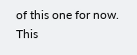of this one for now. This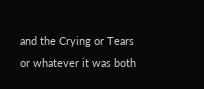and the Crying or Tears or whatever it was both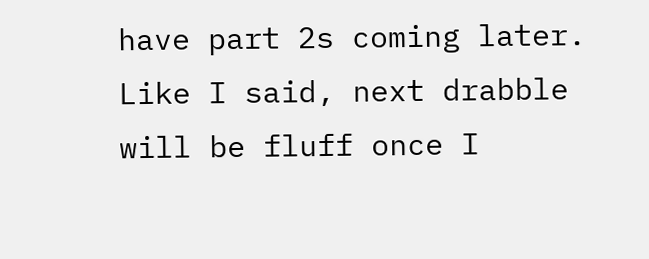have part 2s coming later. Like I said, next drabble will be fluff once I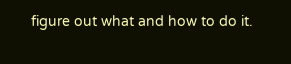figure out what and how to do it.